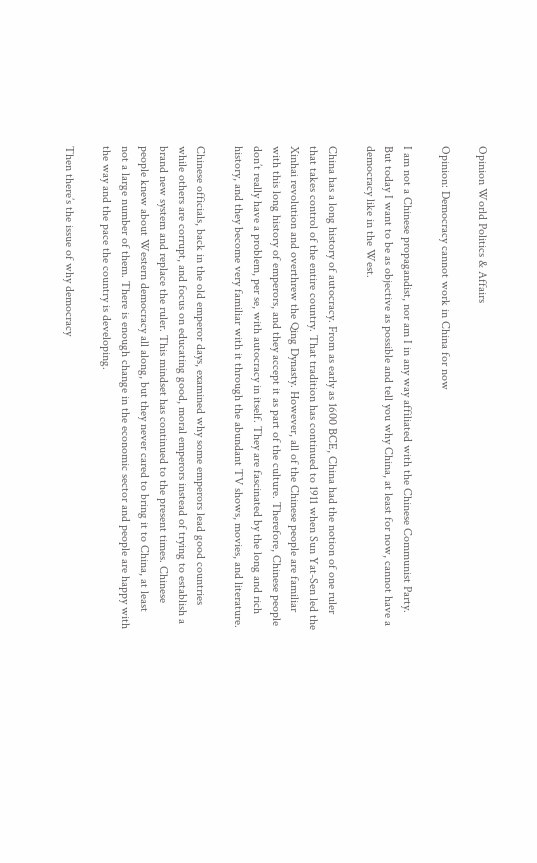Opinion World Politics & Affairs

Opinion: Democracy cannot work in China for now

I am not a Chinese propagandist, nor am I in any way affiliated with the Chinese Communist Party. But today I want to be as objective as possible and tell you why China, at least for now, cannot have a democracy like in the West.

China has a long history of autocracy. From as early as 1600 BCE, China had the notion of one ruler that takes control of the entire country. That tradition has continued to 1911 when Sun Yat-Sen led the Xinhai revolution and overthrew the Qing Dynasty. However, all of the Chinese people are familiar with this long history of emperors, and they accept it as part of the culture. Therefore, Chinese people don’t really have a problem, per se, with autocracy in itself. They are fascinated by the long and rich history, and they become very familiar with it through the abundant TV shows, movies, and literature.

Chinese officials, back in the old emperor days, examined why some emperors lead good countries while others are corrupt, and focus on educating good, moral emperors instead of trying to establish a brand new system and replace the ruler. This mindset has continued to the present times. Chinese people knew about Western democracy all along, but they never cared to bring it to China, at least not a large number of them. There is enough change in the economic sector and people are happy with the way and the pace the country is developing.

Then there’s the issue of why democracy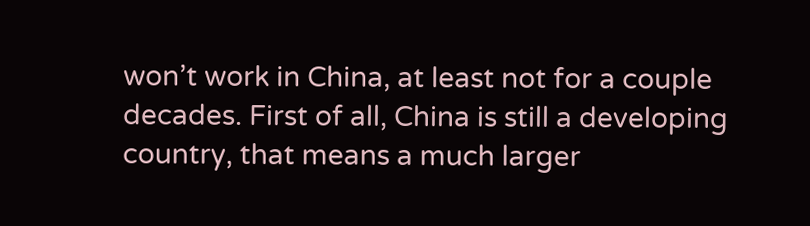won’t work in China, at least not for a couple decades. First of all, China is still a developing country, that means a much larger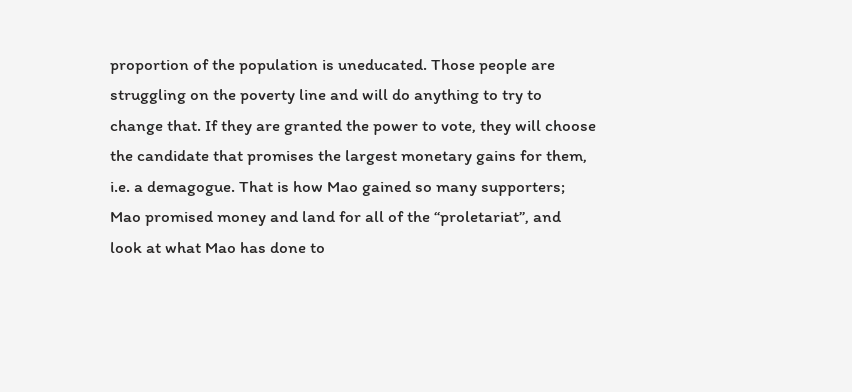proportion of the population is uneducated. Those people are struggling on the poverty line and will do anything to try to change that. If they are granted the power to vote, they will choose the candidate that promises the largest monetary gains for them, i.e. a demagogue. That is how Mao gained so many supporters; Mao promised money and land for all of the “proletariat”, and look at what Mao has done to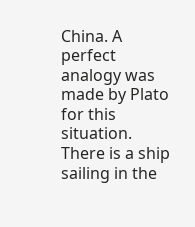China. A perfect analogy was made by Plato for this situation. There is a ship sailing in the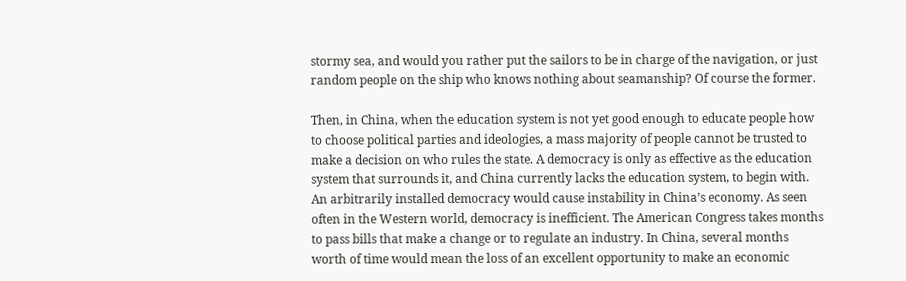stormy sea, and would you rather put the sailors to be in charge of the navigation, or just random people on the ship who knows nothing about seamanship? Of course the former.

Then, in China, when the education system is not yet good enough to educate people how to choose political parties and ideologies, a mass majority of people cannot be trusted to make a decision on who rules the state. A democracy is only as effective as the education system that surrounds it, and China currently lacks the education system, to begin with. An arbitrarily installed democracy would cause instability in China’s economy. As seen often in the Western world, democracy is inefficient. The American Congress takes months to pass bills that make a change or to regulate an industry. In China, several months worth of time would mean the loss of an excellent opportunity to make an economic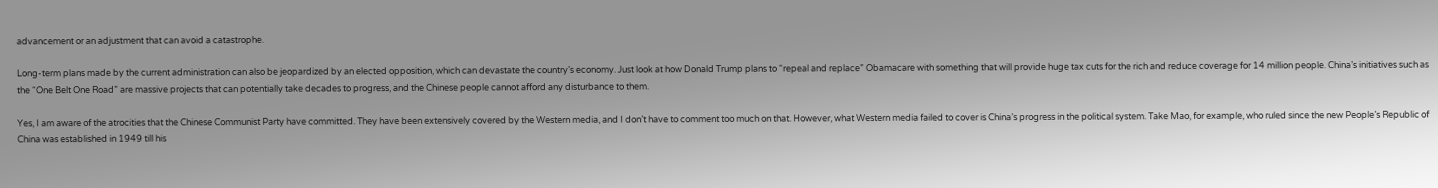advancement or an adjustment that can avoid a catastrophe.

Long-term plans made by the current administration can also be jeopardized by an elected opposition, which can devastate the country’s economy. Just look at how Donald Trump plans to “repeal and replace” Obamacare with something that will provide huge tax cuts for the rich and reduce coverage for 14 million people. China’s initiatives such as the “One Belt One Road” are massive projects that can potentially take decades to progress, and the Chinese people cannot afford any disturbance to them.

Yes, I am aware of the atrocities that the Chinese Communist Party have committed. They have been extensively covered by the Western media, and I don’t have to comment too much on that. However, what Western media failed to cover is China’s progress in the political system. Take Mao, for example, who ruled since the new People’s Republic of China was established in 1949 till his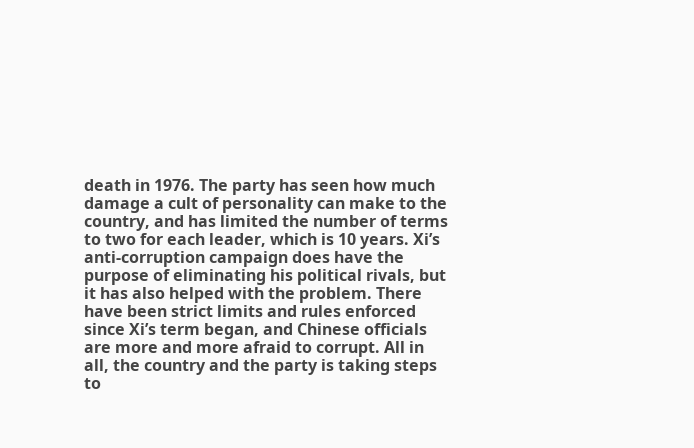death in 1976. The party has seen how much damage a cult of personality can make to the country, and has limited the number of terms to two for each leader, which is 10 years. Xi’s anti-corruption campaign does have the purpose of eliminating his political rivals, but it has also helped with the problem. There have been strict limits and rules enforced since Xi’s term began, and Chinese officials are more and more afraid to corrupt. All in all, the country and the party is taking steps to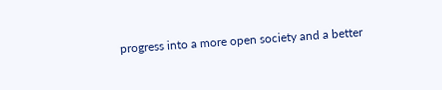progress into a more open society and a better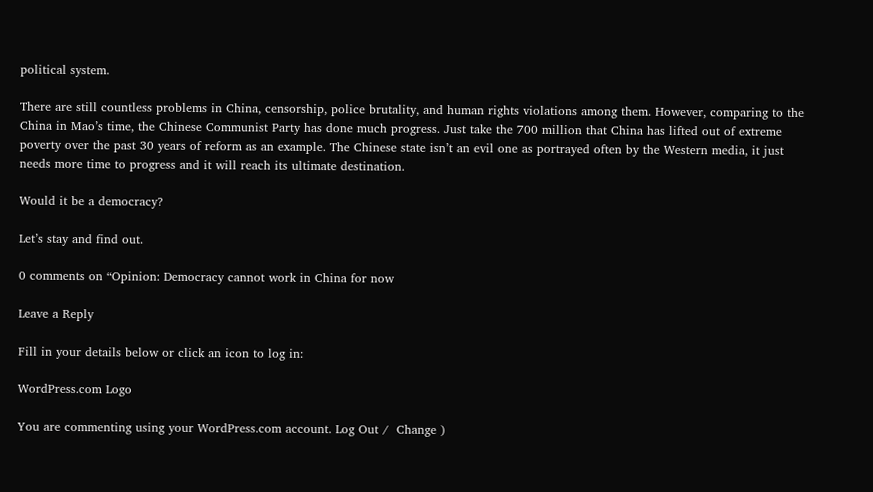political system.

There are still countless problems in China, censorship, police brutality, and human rights violations among them. However, comparing to the China in Mao’s time, the Chinese Communist Party has done much progress. Just take the 700 million that China has lifted out of extreme poverty over the past 30 years of reform as an example. The Chinese state isn’t an evil one as portrayed often by the Western media, it just needs more time to progress and it will reach its ultimate destination.

Would it be a democracy?

Let’s stay and find out.

0 comments on “Opinion: Democracy cannot work in China for now

Leave a Reply

Fill in your details below or click an icon to log in:

WordPress.com Logo

You are commenting using your WordPress.com account. Log Out /  Change )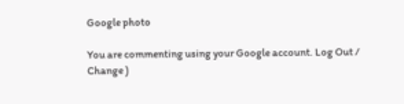Google photo

You are commenting using your Google account. Log Out /  Change )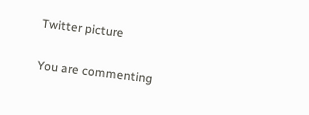Twitter picture

You are commenting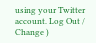using your Twitter account. Log Out /  Change )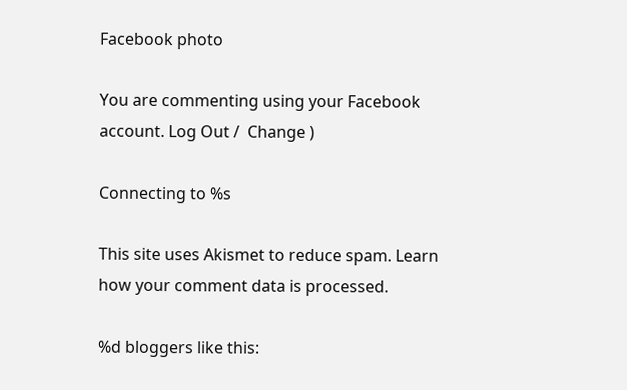Facebook photo

You are commenting using your Facebook account. Log Out /  Change )

Connecting to %s

This site uses Akismet to reduce spam. Learn how your comment data is processed.

%d bloggers like this: